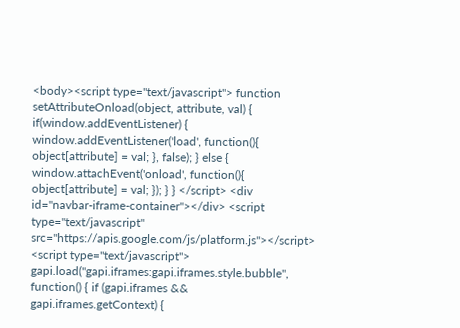<body><script type="text/javascript"> function setAttributeOnload(object, attribute, val) { if(window.addEventListener) { window.addEventListener('load', function(){ object[attribute] = val; }, false); } else { window.attachEvent('onload', function(){ object[attribute] = val; }); } } </script> <div id="navbar-iframe-container"></div> <script type="text/javascript" src="https://apis.google.com/js/platform.js"></script> <script type="text/javascript"> gapi.load("gapi.iframes:gapi.iframes.style.bubble", function() { if (gapi.iframes && gapi.iframes.getContext) {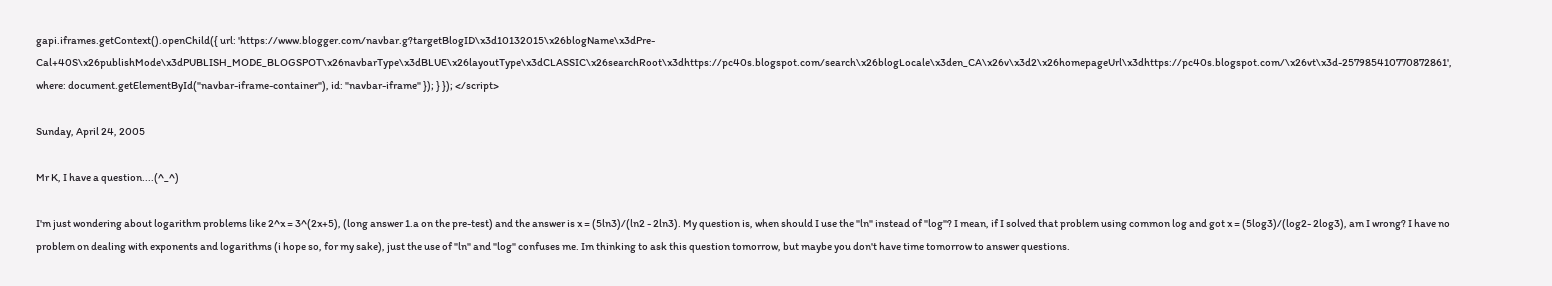gapi.iframes.getContext().openChild({ url: 'https://www.blogger.com/navbar.g?targetBlogID\x3d10132015\x26blogName\x3dPre-Cal+40S\x26publishMode\x3dPUBLISH_MODE_BLOGSPOT\x26navbarType\x3dBLUE\x26layoutType\x3dCLASSIC\x26searchRoot\x3dhttps://pc40s.blogspot.com/search\x26blogLocale\x3den_CA\x26v\x3d2\x26homepageUrl\x3dhttps://pc40s.blogspot.com/\x26vt\x3d-257985410770872861', where: document.getElementById("navbar-iframe-container"), id: "navbar-iframe" }); } }); </script>

Sunday, April 24, 2005

Mr K, I have a question....(^_^)

I'm just wondering about logarithm problems like 2^x = 3^(2x+5), (long answer 1.a on the pre-test) and the answer is x = (5ln3)/(ln2 - 2ln3). My question is, when should I use the "ln" instead of "log"? I mean, if I solved that problem using common log and got x = (5log3)/(log2- 2log3), am I wrong? I have no problem on dealing with exponents and logarithms (i hope so, for my sake), just the use of "ln" and "log" confuses me. Im thinking to ask this question tomorrow, but maybe you don't have time tomorrow to answer questions.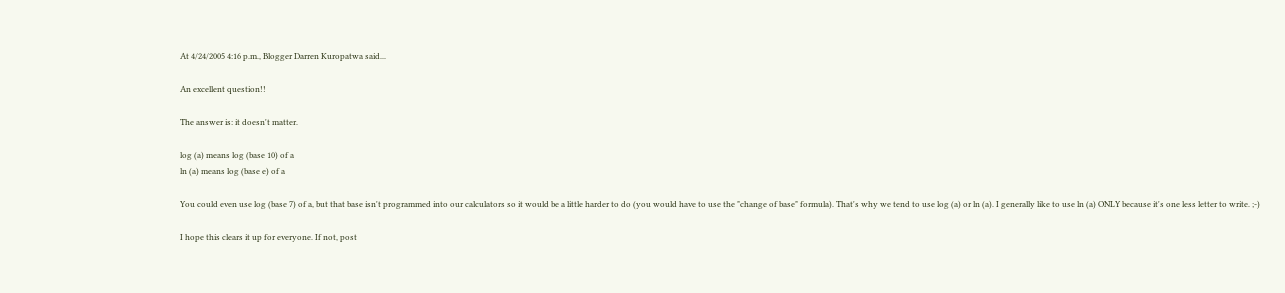At 4/24/2005 4:16 p.m., Blogger Darren Kuropatwa said...

An excellent question!!

The answer is: it doesn't matter.

log (a) means log (base 10) of a
ln (a) means log (base e) of a

You could even use log (base 7) of a, but that base isn't programmed into our calculators so it would be a little harder to do (you would have to use the "change of base" formula). That's why we tend to use log (a) or ln (a). I generally like to use ln (a) ONLY because it's one less letter to write. ;-)

I hope this clears it up for everyone. If not, post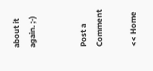about it again. ;-)


Post a Comment

<< Home